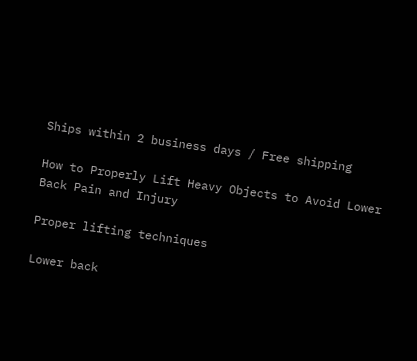Ships within 2 business days / Free shipping

How to Properly Lift Heavy Objects to Avoid Lower Back Pain and Injury

Proper lifting techniques

Lower back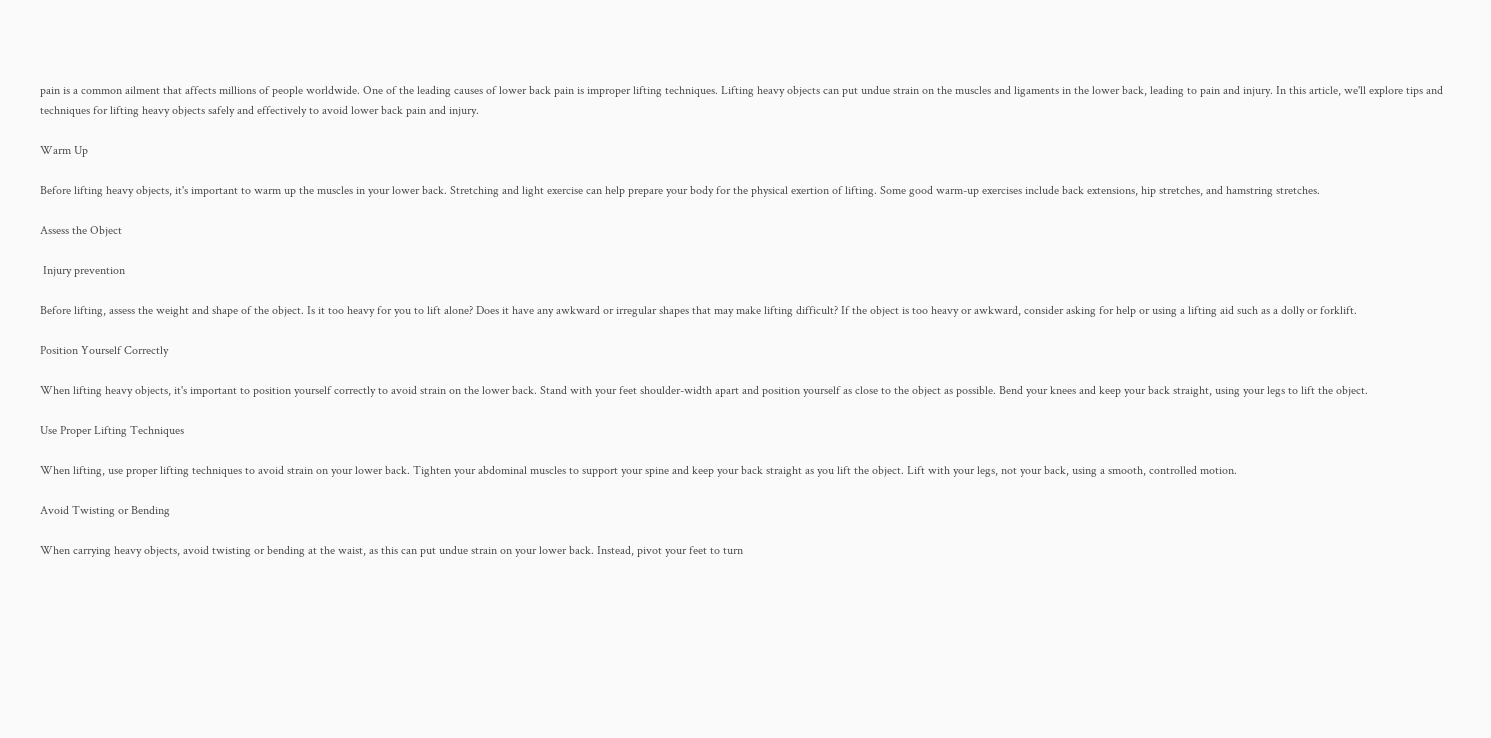pain is a common ailment that affects millions of people worldwide. One of the leading causes of lower back pain is improper lifting techniques. Lifting heavy objects can put undue strain on the muscles and ligaments in the lower back, leading to pain and injury. In this article, we'll explore tips and techniques for lifting heavy objects safely and effectively to avoid lower back pain and injury.

Warm Up

Before lifting heavy objects, it's important to warm up the muscles in your lower back. Stretching and light exercise can help prepare your body for the physical exertion of lifting. Some good warm-up exercises include back extensions, hip stretches, and hamstring stretches.

Assess the Object

 Injury prevention

Before lifting, assess the weight and shape of the object. Is it too heavy for you to lift alone? Does it have any awkward or irregular shapes that may make lifting difficult? If the object is too heavy or awkward, consider asking for help or using a lifting aid such as a dolly or forklift.

Position Yourself Correctly

When lifting heavy objects, it's important to position yourself correctly to avoid strain on the lower back. Stand with your feet shoulder-width apart and position yourself as close to the object as possible. Bend your knees and keep your back straight, using your legs to lift the object.

Use Proper Lifting Techniques

When lifting, use proper lifting techniques to avoid strain on your lower back. Tighten your abdominal muscles to support your spine and keep your back straight as you lift the object. Lift with your legs, not your back, using a smooth, controlled motion.

Avoid Twisting or Bending

When carrying heavy objects, avoid twisting or bending at the waist, as this can put undue strain on your lower back. Instead, pivot your feet to turn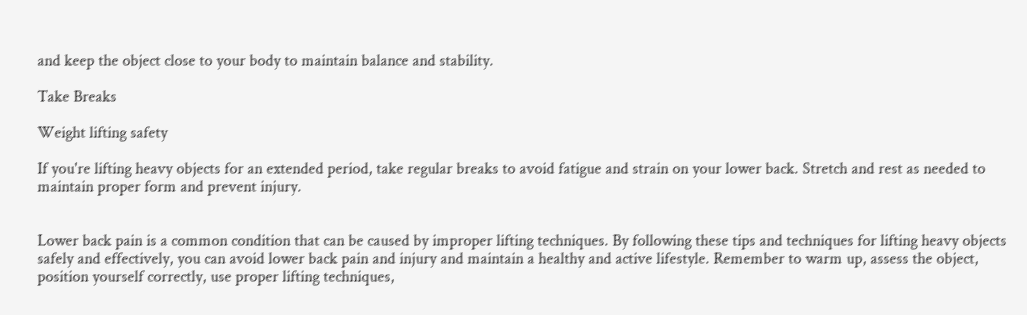and keep the object close to your body to maintain balance and stability.

Take Breaks

Weight lifting safety

If you're lifting heavy objects for an extended period, take regular breaks to avoid fatigue and strain on your lower back. Stretch and rest as needed to maintain proper form and prevent injury.


Lower back pain is a common condition that can be caused by improper lifting techniques. By following these tips and techniques for lifting heavy objects safely and effectively, you can avoid lower back pain and injury and maintain a healthy and active lifestyle. Remember to warm up, assess the object, position yourself correctly, use proper lifting techniques,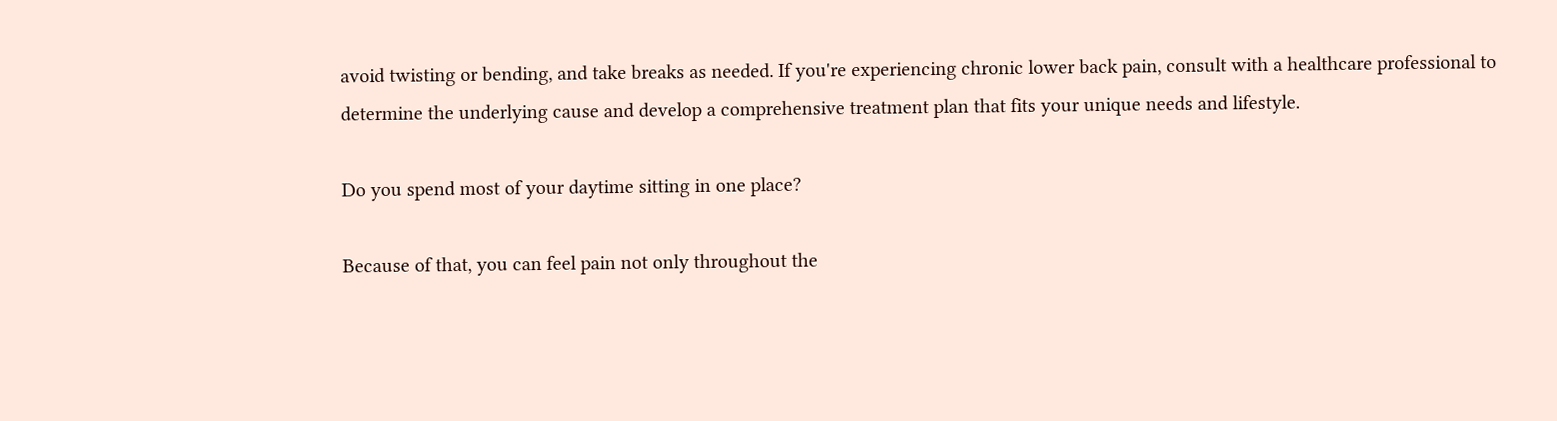avoid twisting or bending, and take breaks as needed. If you're experiencing chronic lower back pain, consult with a healthcare professional to determine the underlying cause and develop a comprehensive treatment plan that fits your unique needs and lifestyle.

Do you spend most of your daytime sitting in one place?

Because of that, you can feel pain not only throughout the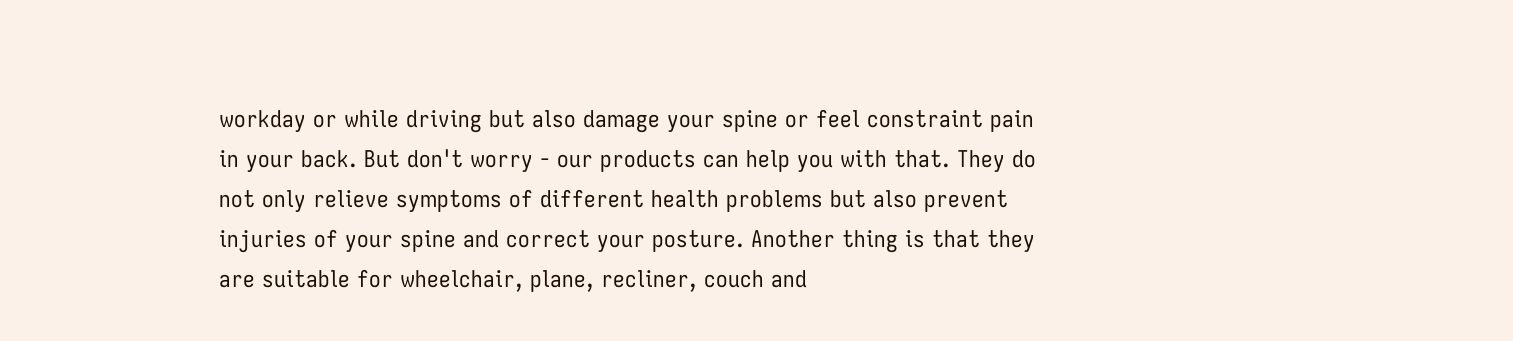workday or while driving but also damage your spine or feel constraint pain in your back. But don't worry - our products can help you with that. They do not only relieve symptoms of different health problems but also prevent injuries of your spine and correct your posture. Another thing is that they are suitable for wheelchair, plane, recliner, couch and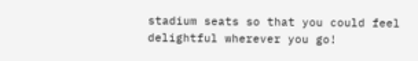stadium seats so that you could feel delightful wherever you go!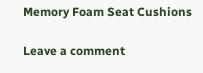Memory Foam Seat Cushions

Leave a comment